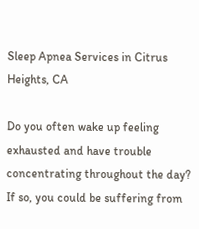Sleep Apnea Services in Citrus Heights, CA

Do you often wake up feeling exhausted and have trouble concentrating throughout the day? If so, you could be suffering from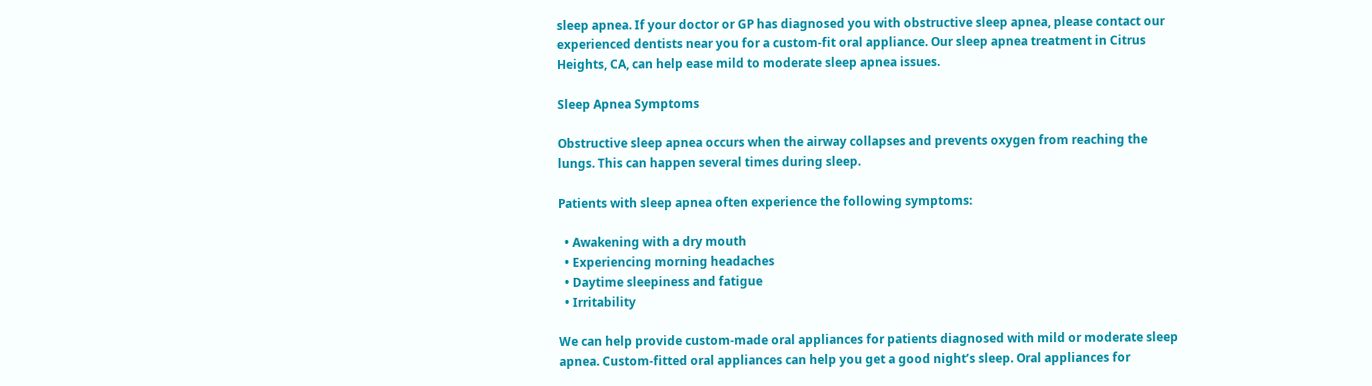sleep apnea. If your doctor or GP has diagnosed you with obstructive sleep apnea, please contact our experienced dentists near you for a custom-fit oral appliance. Our sleep apnea treatment in Citrus Heights, CA, can help ease mild to moderate sleep apnea issues.

Sleep Apnea Symptoms

Obstructive sleep apnea occurs when the airway collapses and prevents oxygen from reaching the lungs. This can happen several times during sleep.

Patients with sleep apnea often experience the following symptoms:

  • Awakening with a dry mouth
  • Experiencing morning headaches
  • Daytime sleepiness and fatigue
  • Irritability

We can help provide custom-made oral appliances for patients diagnosed with mild or moderate sleep apnea. Custom-fitted oral appliances can help you get a good night’s sleep. Oral appliances for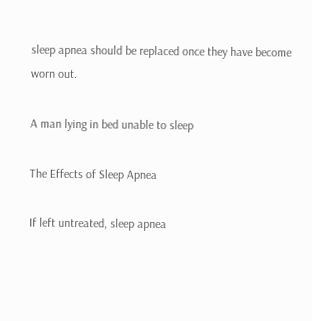sleep apnea should be replaced once they have become worn out.

A man lying in bed unable to sleep

The Effects of Sleep Apnea

If left untreated, sleep apnea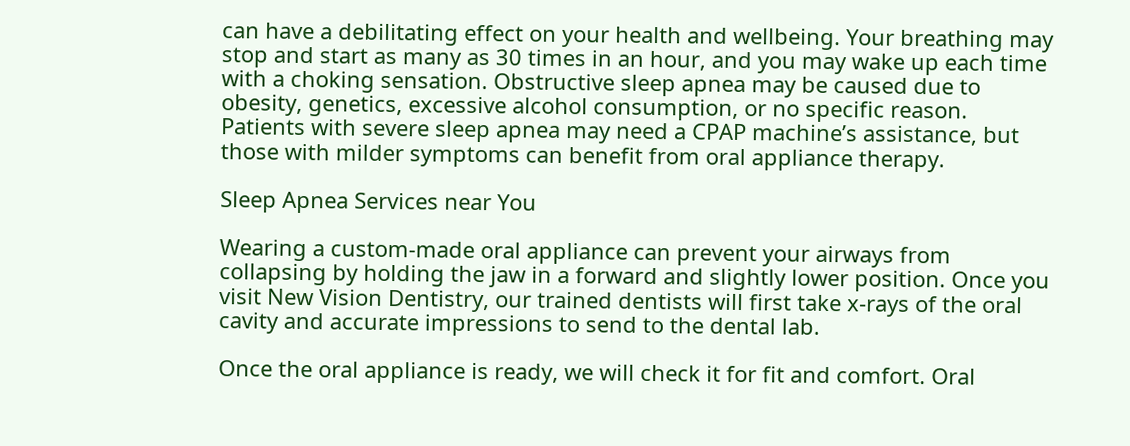can have a debilitating effect on your health and wellbeing. Your breathing may stop and start as many as 30 times in an hour, and you may wake up each time with a choking sensation. Obstructive sleep apnea may be caused due to obesity, genetics, excessive alcohol consumption, or no specific reason. Patients with severe sleep apnea may need a CPAP machine’s assistance, but those with milder symptoms can benefit from oral appliance therapy.

Sleep Apnea Services near You

Wearing a custom-made oral appliance can prevent your airways from collapsing by holding the jaw in a forward and slightly lower position. Once you visit New Vision Dentistry, our trained dentists will first take x-rays of the oral cavity and accurate impressions to send to the dental lab.

Once the oral appliance is ready, we will check it for fit and comfort. Oral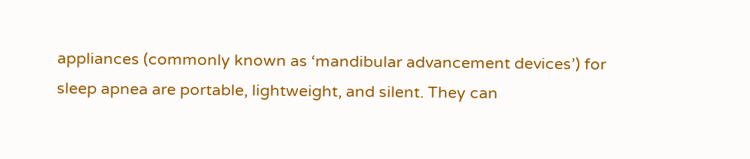appliances (commonly known as ‘mandibular advancement devices’) for sleep apnea are portable, lightweight, and silent. They can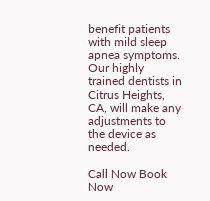benefit patients with mild sleep apnea symptoms. Our highly trained dentists in Citrus Heights, CA, will make any adjustments to the device as needed.

Call Now Book Now